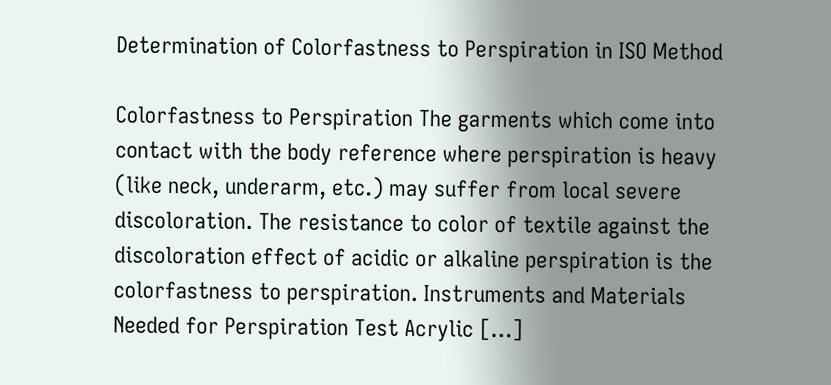Determination of Colorfastness to Perspiration in ISO Method

Colorfastness to Perspiration The garments which come into contact with the body reference where perspiration is heavy (like neck, underarm, etc.) may suffer from local severe discoloration. The resistance to color of textile against the discoloration effect of acidic or alkaline perspiration is the colorfastness to perspiration. Instruments and Materials Needed for Perspiration Test Acrylic […]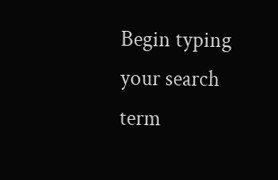Begin typing your search term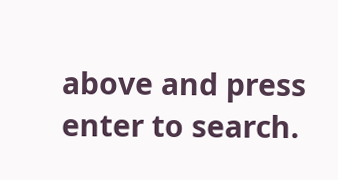above and press enter to search.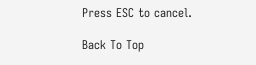Press ESC to cancel.

Back To Top